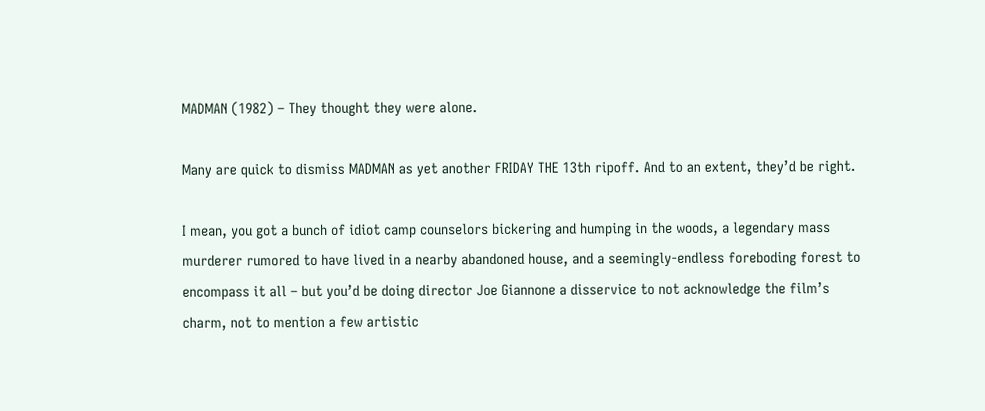MADMAN (1982) – They thought they were alone.

Many are quick to dismiss MADMAN as yet another FRIDAY THE 13th ripoff. And to an extent, they’d be right.

I mean, you got a bunch of idiot camp counselors bickering and humping in the woods, a legendary mass murderer rumored to have lived in a nearby abandoned house, and a seemingly-endless foreboding forest to encompass it all – but you’d be doing director Joe Giannone a disservice to not acknowledge the film’s charm, not to mention a few artistic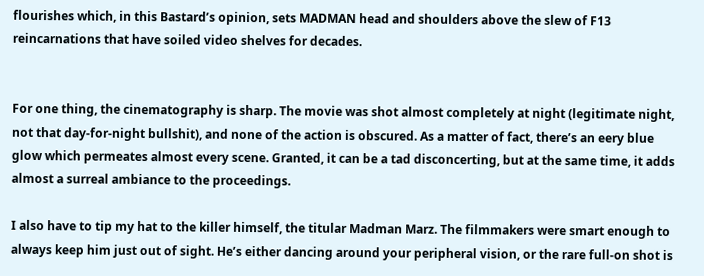flourishes which, in this Bastard’s opinion, sets MADMAN head and shoulders above the slew of F13 reincarnations that have soiled video shelves for decades.


For one thing, the cinematography is sharp. The movie was shot almost completely at night (legitimate night, not that day-for-night bullshit), and none of the action is obscured. As a matter of fact, there’s an eery blue glow which permeates almost every scene. Granted, it can be a tad disconcerting, but at the same time, it adds almost a surreal ambiance to the proceedings.

I also have to tip my hat to the killer himself, the titular Madman Marz. The filmmakers were smart enough to always keep him just out of sight. He’s either dancing around your peripheral vision, or the rare full-on shot is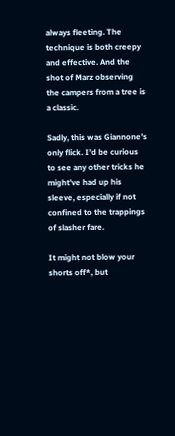always fleeting. The technique is both creepy and effective. And the shot of Marz observing the campers from a tree is a classic.

Sadly, this was Giannone’s only flick. I’d be curious to see any other tricks he might’ve had up his sleeve, especially if not confined to the trappings of slasher fare.

It might not blow your shorts off*, but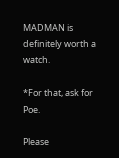MADMAN is definitely worth a watch.

*For that, ask for Poe.

Please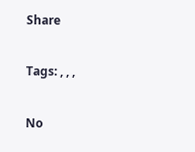Share

Tags: , , ,

No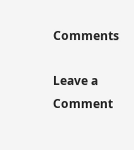Comments

Leave a Comment